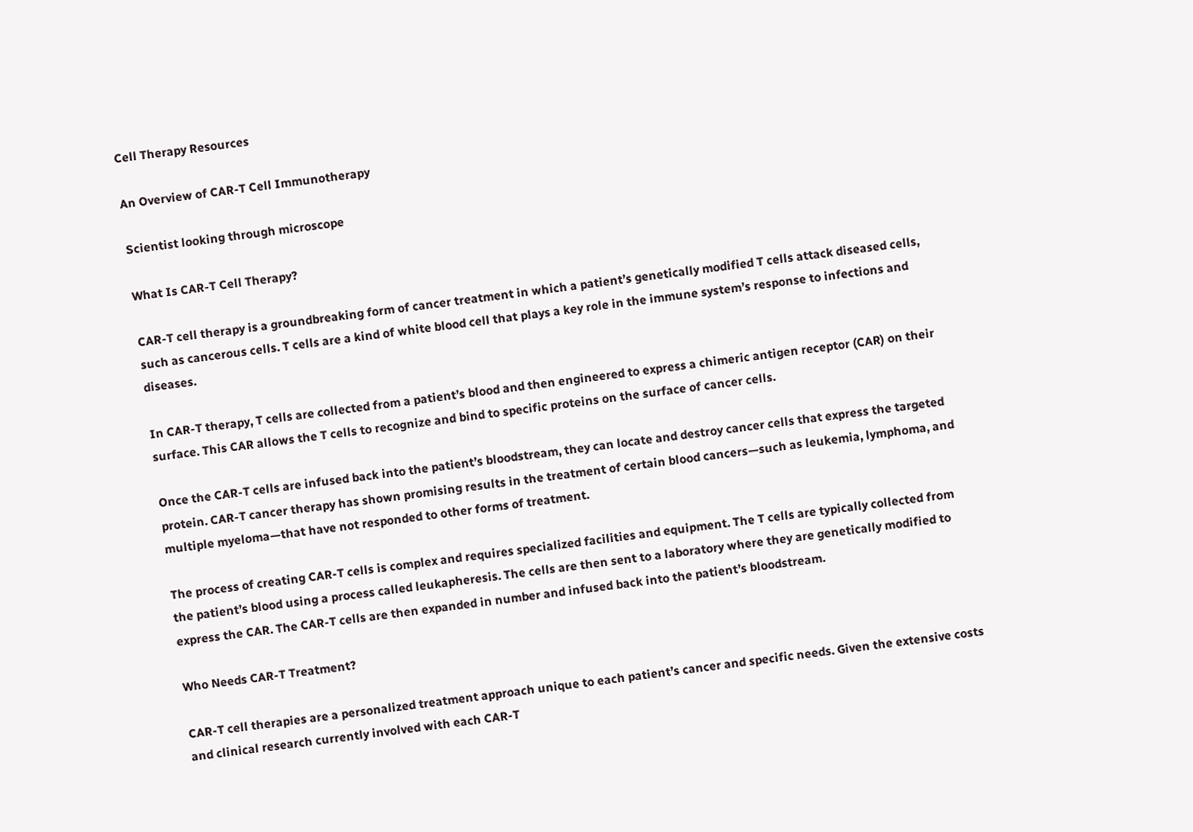Cell Therapy Resources

An Overview of CAR-T Cell Immunotherapy

Scientist looking through microscope

What Is CAR-T Cell Therapy?

CAR-T cell therapy is a groundbreaking form of cancer treatment in which a patient’s genetically modified T cells attack diseased cells, such as cancerous cells. T cells are a kind of white blood cell that plays a key role in the immune system’s response to infections and diseases.

In CAR-T therapy, T cells are collected from a patient’s blood and then engineered to express a chimeric antigen receptor (CAR) on their surface. This CAR allows the T cells to recognize and bind to specific proteins on the surface of cancer cells.

Once the CAR-T cells are infused back into the patient’s bloodstream, they can locate and destroy cancer cells that express the targeted protein. CAR-T cancer therapy has shown promising results in the treatment of certain blood cancers—such as leukemia, lymphoma, and multiple myeloma—that have not responded to other forms of treatment.

The process of creating CAR-T cells is complex and requires specialized facilities and equipment. The T cells are typically collected from the patient’s blood using a process called leukapheresis. The cells are then sent to a laboratory where they are genetically modified to express the CAR. The CAR-T cells are then expanded in number and infused back into the patient’s bloodstream.

Who Needs CAR-T Treatment?

CAR-T cell therapies are a personalized treatment approach unique to each patient’s cancer and specific needs. Given the extensive costs and clinical research currently involved with each CAR-T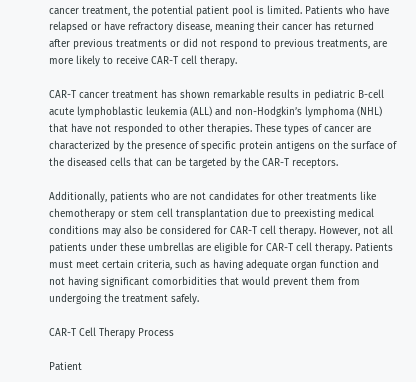cancer treatment, the potential patient pool is limited. Patients who have relapsed or have refractory disease, meaning their cancer has returned after previous treatments or did not respond to previous treatments, are more likely to receive CAR-T cell therapy.

CAR-T cancer treatment has shown remarkable results in pediatric B-cell acute lymphoblastic leukemia (ALL) and non-Hodgkin’s lymphoma (NHL) that have not responded to other therapies. These types of cancer are characterized by the presence of specific protein antigens on the surface of the diseased cells that can be targeted by the CAR-T receptors.

Additionally, patients who are not candidates for other treatments like chemotherapy or stem cell transplantation due to preexisting medical conditions may also be considered for CAR-T cell therapy. However, not all patients under these umbrellas are eligible for CAR-T cell therapy. Patients must meet certain criteria, such as having adequate organ function and not having significant comorbidities that would prevent them from undergoing the treatment safely.

CAR-T Cell Therapy Process

Patient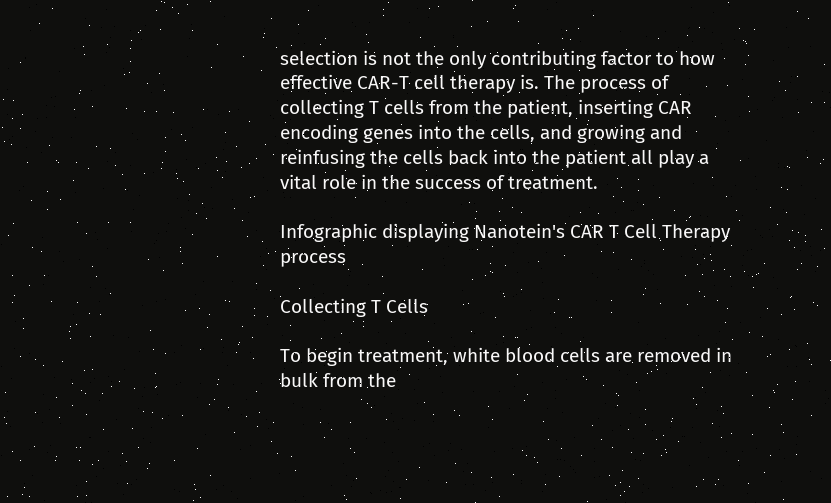selection is not the only contributing factor to how effective CAR-T cell therapy is. The process of collecting T cells from the patient, inserting CAR encoding genes into the cells, and growing and reinfusing the cells back into the patient all play a vital role in the success of treatment.

Infographic displaying Nanotein's CAR T Cell Therapy process

Collecting T Cells

To begin treatment, white blood cells are removed in bulk from the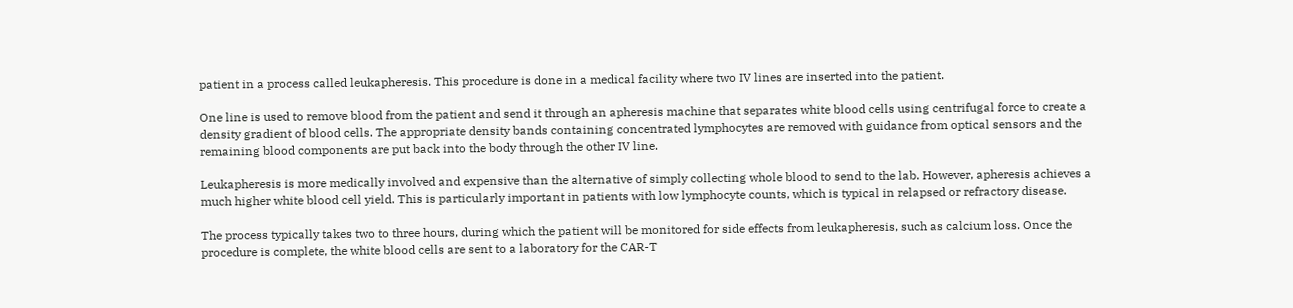patient in a process called leukapheresis. This procedure is done in a medical facility where two IV lines are inserted into the patient.

One line is used to remove blood from the patient and send it through an apheresis machine that separates white blood cells using centrifugal force to create a density gradient of blood cells. The appropriate density bands containing concentrated lymphocytes are removed with guidance from optical sensors and the remaining blood components are put back into the body through the other IV line.

Leukapheresis is more medically involved and expensive than the alternative of simply collecting whole blood to send to the lab. However, apheresis achieves a much higher white blood cell yield. This is particularly important in patients with low lymphocyte counts, which is typical in relapsed or refractory disease.

The process typically takes two to three hours, during which the patient will be monitored for side effects from leukapheresis, such as calcium loss. Once the procedure is complete, the white blood cells are sent to a laboratory for the CAR-T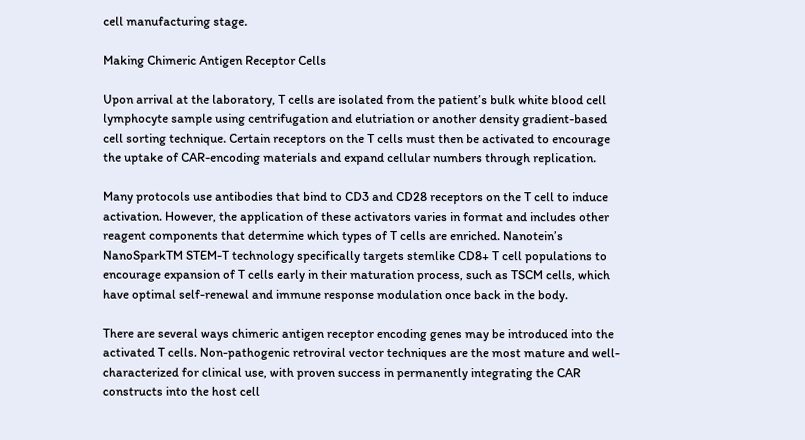cell manufacturing stage.

Making Chimeric Antigen Receptor Cells

Upon arrival at the laboratory, T cells are isolated from the patient’s bulk white blood cell lymphocyte sample using centrifugation and elutriation or another density gradient-based cell sorting technique. Certain receptors on the T cells must then be activated to encourage the uptake of CAR-encoding materials and expand cellular numbers through replication.

Many protocols use antibodies that bind to CD3 and CD28 receptors on the T cell to induce activation. However, the application of these activators varies in format and includes other reagent components that determine which types of T cells are enriched. Nanotein’s NanoSparkTM STEM-T technology specifically targets stemlike CD8+ T cell populations to encourage expansion of T cells early in their maturation process, such as TSCM cells, which have optimal self-renewal and immune response modulation once back in the body.

There are several ways chimeric antigen receptor encoding genes may be introduced into the activated T cells. Non-pathogenic retroviral vector techniques are the most mature and well-characterized for clinical use, with proven success in permanently integrating the CAR constructs into the host cell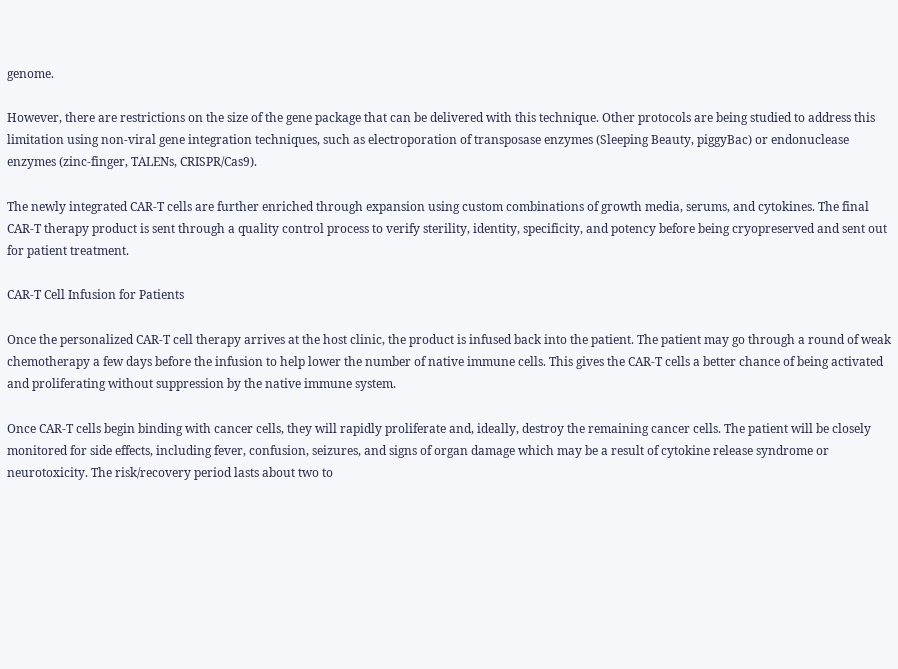genome.

However, there are restrictions on the size of the gene package that can be delivered with this technique. Other protocols are being studied to address this limitation using non-viral gene integration techniques, such as electroporation of transposase enzymes (Sleeping Beauty, piggyBac) or endonuclease enzymes (zinc-finger, TALENs, CRISPR/Cas9).

The newly integrated CAR-T cells are further enriched through expansion using custom combinations of growth media, serums, and cytokines. The final CAR-T therapy product is sent through a quality control process to verify sterility, identity, specificity, and potency before being cryopreserved and sent out for patient treatment.

CAR-T Cell Infusion for Patients

Once the personalized CAR-T cell therapy arrives at the host clinic, the product is infused back into the patient. The patient may go through a round of weak chemotherapy a few days before the infusion to help lower the number of native immune cells. This gives the CAR-T cells a better chance of being activated and proliferating without suppression by the native immune system.

Once CAR-T cells begin binding with cancer cells, they will rapidly proliferate and, ideally, destroy the remaining cancer cells. The patient will be closely monitored for side effects, including fever, confusion, seizures, and signs of organ damage which may be a result of cytokine release syndrome or neurotoxicity. The risk/recovery period lasts about two to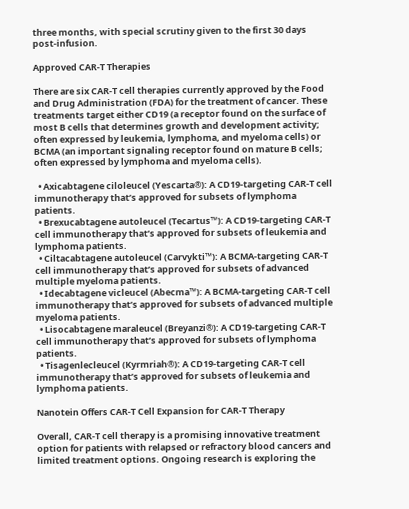three months, with special scrutiny given to the first 30 days post-infusion.

Approved CAR-T Therapies

There are six CAR-T cell therapies currently approved by the Food and Drug Administration (FDA) for the treatment of cancer. These treatments target either CD19 (a receptor found on the surface of most B cells that determines growth and development activity; often expressed by leukemia, lymphoma, and myeloma cells) or BCMA (an important signaling receptor found on mature B cells; often expressed by lymphoma and myeloma cells).

  • Axicabtagene ciloleucel (Yescarta®): A CD19-targeting CAR-T cell immunotherapy that’s approved for subsets of lymphoma patients.
  • Brexucabtagene autoleucel (Tecartus™): A CD19-targeting CAR-T cell immunotherapy that’s approved for subsets of leukemia and lymphoma patients.
  • Ciltacabtagene autoleucel (Carvykti™): A BCMA-targeting CAR-T cell immunotherapy that’s approved for subsets of advanced multiple myeloma patients.
  • Idecabtagene vicleucel (Abecma™): A BCMA-targeting CAR-T cell immunotherapy that’s approved for subsets of advanced multiple myeloma patients.
  • Lisocabtagene maraleucel (Breyanzi®): A CD19-targeting CAR-T cell immunotherapy that’s approved for subsets of lymphoma patients.
  • Tisagenlecleucel (Kyrmriah®): A CD19-targeting CAR-T cell immunotherapy that’s approved for subsets of leukemia and lymphoma patients.

Nanotein Offers CAR-T Cell Expansion for CAR-T Therapy

Overall, CAR-T cell therapy is a promising innovative treatment option for patients with relapsed or refractory blood cancers and limited treatment options. Ongoing research is exploring the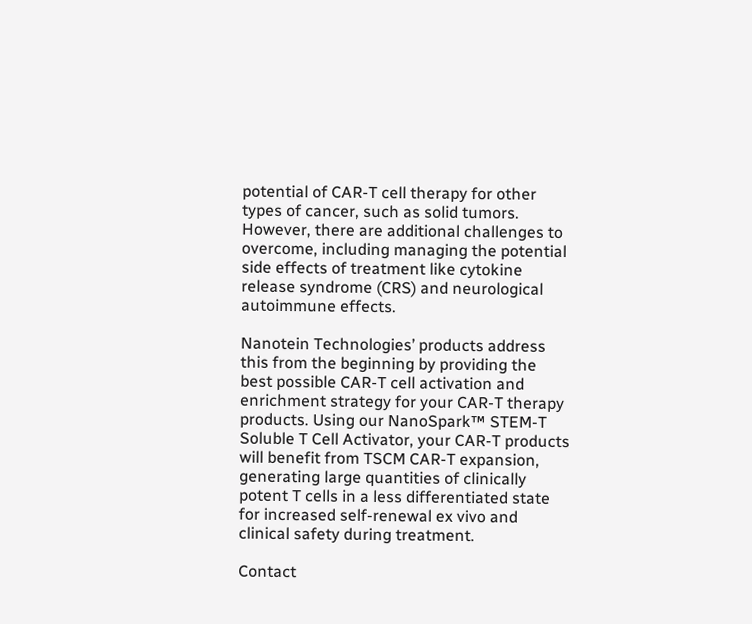potential of CAR-T cell therapy for other types of cancer, such as solid tumors. However, there are additional challenges to overcome, including managing the potential side effects of treatment like cytokine release syndrome (CRS) and neurological autoimmune effects.

Nanotein Technologies’ products address this from the beginning by providing the best possible CAR-T cell activation and enrichment strategy for your CAR-T therapy products. Using our NanoSpark™ STEM-T Soluble T Cell Activator, your CAR-T products will benefit from TSCM CAR-T expansion, generating large quantities of clinically potent T cells in a less differentiated state for increased self-renewal ex vivo and clinical safety during treatment.

Contact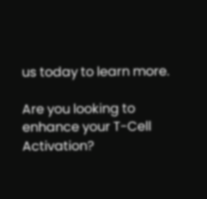us today to learn more.

Are you looking to enhance your T-Cell Activation?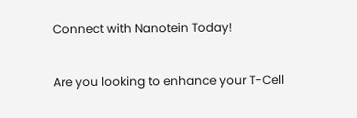Connect with Nanotein Today!

Are you looking to enhance your T-Cell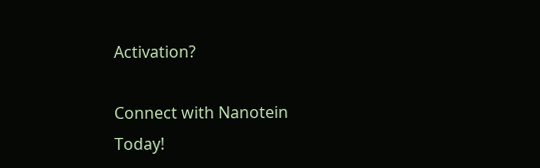Activation?

Connect with Nanotein Today!